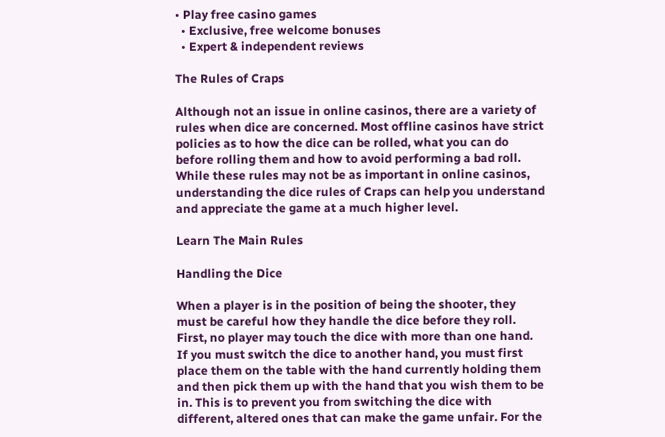• Play free casino games
  • Exclusive, free welcome bonuses
  • Expert & independent reviews

The Rules of Craps

Although not an issue in online casinos, there are a variety of rules when dice are concerned. Most offline casinos have strict policies as to how the dice can be rolled, what you can do before rolling them and how to avoid performing a bad roll. While these rules may not be as important in online casinos, understanding the dice rules of Craps can help you understand and appreciate the game at a much higher level.

Learn The Main Rules

Handling the Dice

When a player is in the position of being the shooter, they must be careful how they handle the dice before they roll. First, no player may touch the dice with more than one hand. If you must switch the dice to another hand, you must first place them on the table with the hand currently holding them and then pick them up with the hand that you wish them to be in. This is to prevent you from switching the dice with different, altered ones that can make the game unfair. For the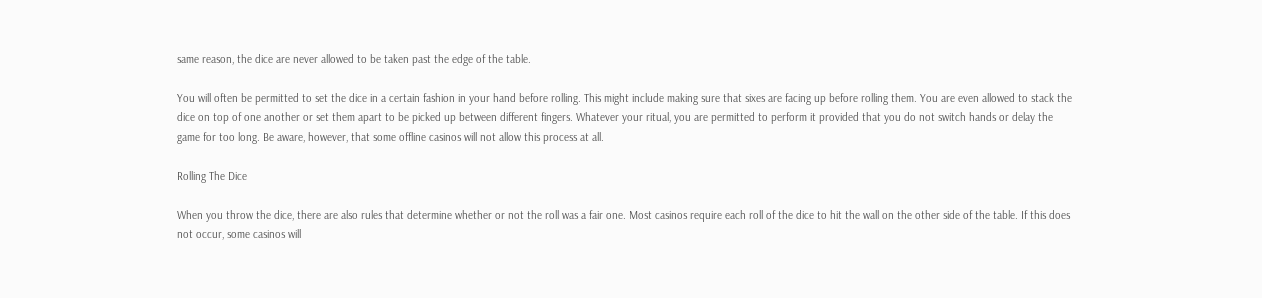same reason, the dice are never allowed to be taken past the edge of the table.

You will often be permitted to set the dice in a certain fashion in your hand before rolling. This might include making sure that sixes are facing up before rolling them. You are even allowed to stack the dice on top of one another or set them apart to be picked up between different fingers. Whatever your ritual, you are permitted to perform it provided that you do not switch hands or delay the game for too long. Be aware, however, that some offline casinos will not allow this process at all.

Rolling The Dice

When you throw the dice, there are also rules that determine whether or not the roll was a fair one. Most casinos require each roll of the dice to hit the wall on the other side of the table. If this does not occur, some casinos will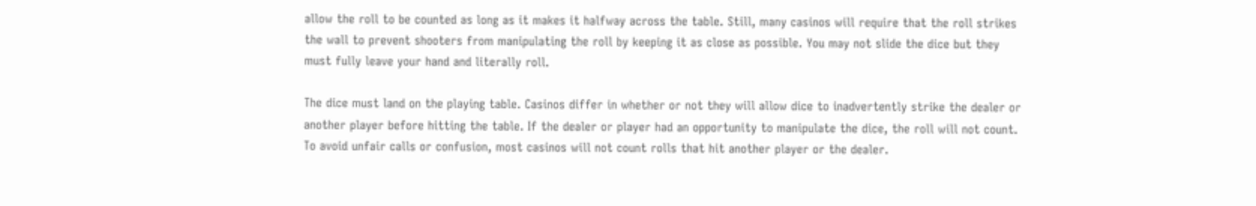allow the roll to be counted as long as it makes it halfway across the table. Still, many casinos will require that the roll strikes the wall to prevent shooters from manipulating the roll by keeping it as close as possible. You may not slide the dice but they must fully leave your hand and literally roll.

The dice must land on the playing table. Casinos differ in whether or not they will allow dice to inadvertently strike the dealer or another player before hitting the table. If the dealer or player had an opportunity to manipulate the dice, the roll will not count. To avoid unfair calls or confusion, most casinos will not count rolls that hit another player or the dealer.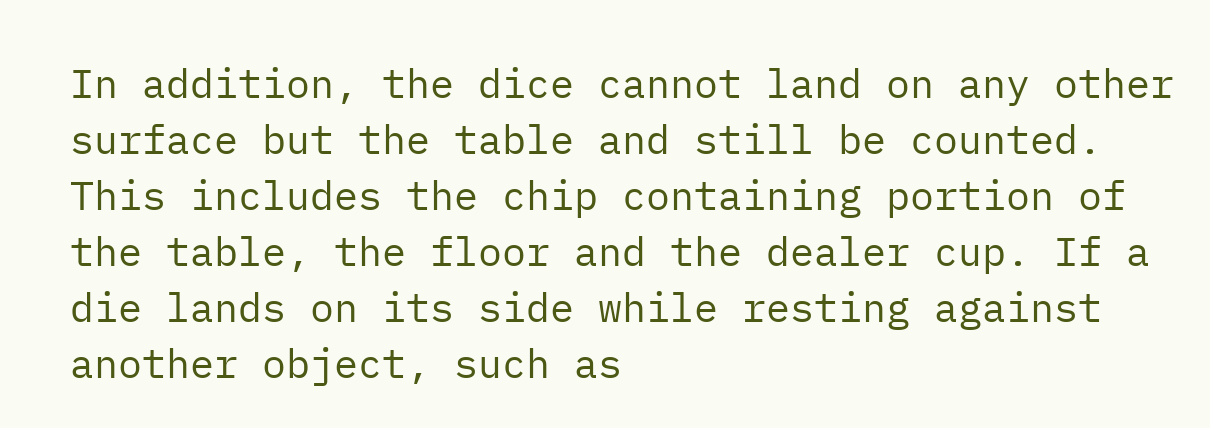In addition, the dice cannot land on any other surface but the table and still be counted. This includes the chip containing portion of the table, the floor and the dealer cup. If a die lands on its side while resting against another object, such as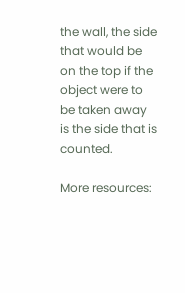the wall, the side that would be on the top if the object were to be taken away is the side that is counted.

More resources: